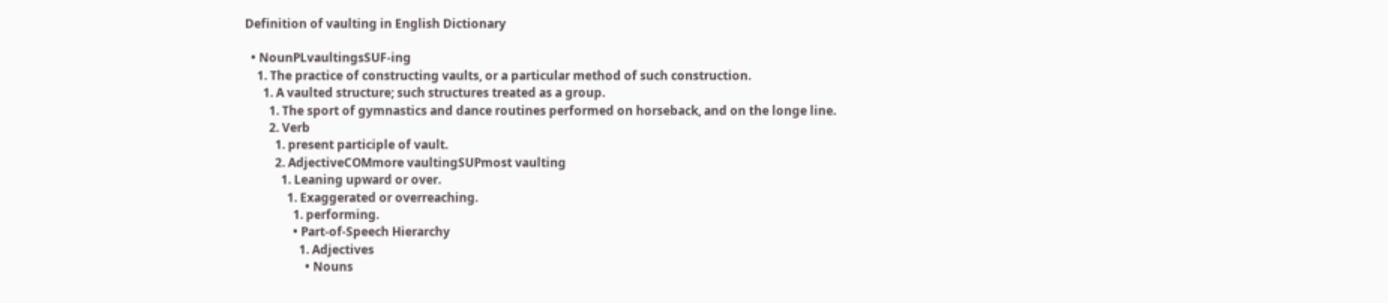Definition of vaulting in English Dictionary

  • NounPLvaultingsSUF-ing
    1. The practice of constructing vaults, or a particular method of such construction.
      1. A vaulted structure; such structures treated as a group.
        1. The sport of gymnastics and dance routines performed on horseback, and on the longe line.
        2. Verb
          1. present participle of vault.
          2. AdjectiveCOMmore vaultingSUPmost vaulting
            1. Leaning upward or over.
              1. Exaggerated or overreaching.
                1. performing.
                • Part-of-Speech Hierarchy
                  1. Adjectives
                    • Nouns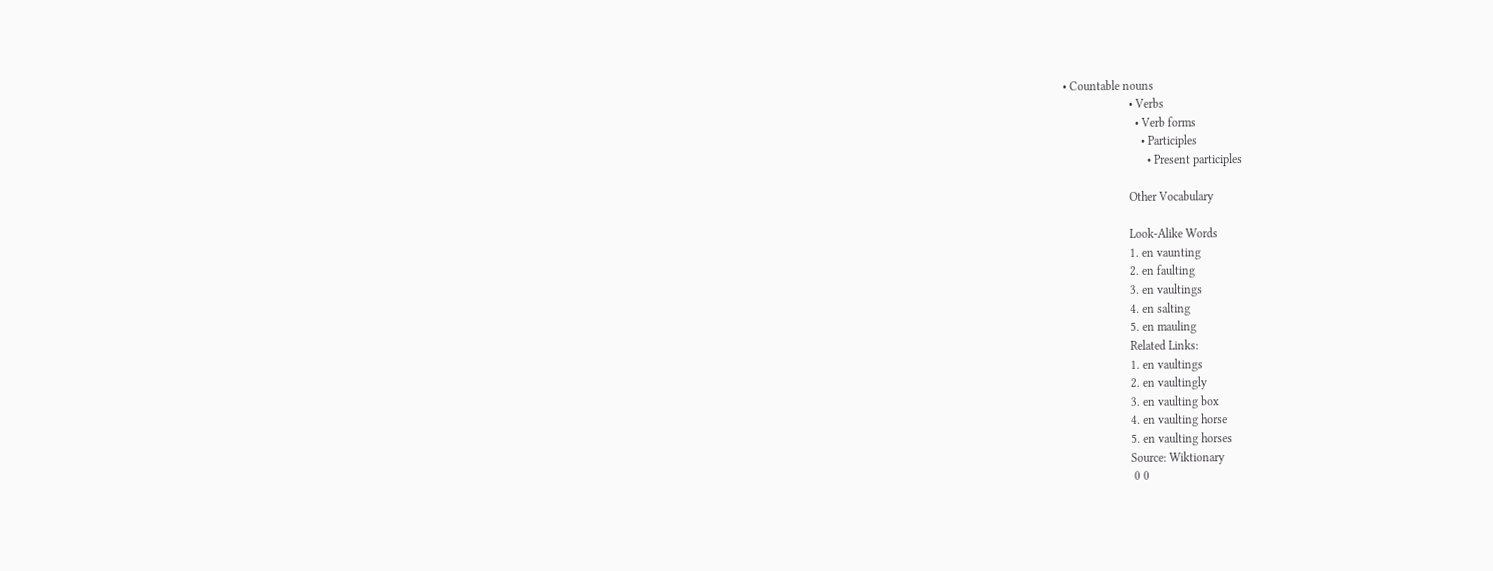• Countable nouns
                      • Verbs
                        • Verb forms
                          • Participles
                            • Present participles

                      Other Vocabulary

                      Look-Alike Words
                      1. en vaunting
                      2. en faulting
                      3. en vaultings
                      4. en salting
                      5. en mauling
                      Related Links:
                      1. en vaultings
                      2. en vaultingly
                      3. en vaulting box
                      4. en vaulting horse
                      5. en vaulting horses
                      Source: Wiktionary
                       0 0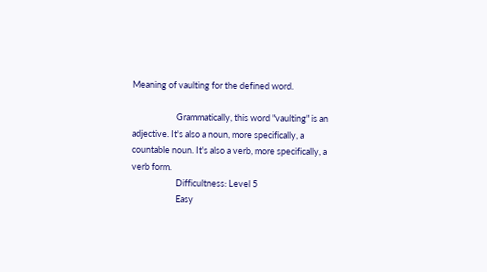Meaning of vaulting for the defined word.

                      Grammatically, this word "vaulting" is an adjective. It's also a noun, more specifically, a countable noun. It's also a verb, more specifically, a verb form.
                      Difficultness: Level 5
                      Easy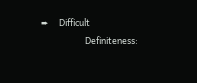➨     Difficult
                      Definiteness: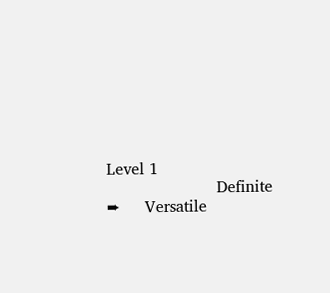Level 1
                      Definite    ➨     Versatile